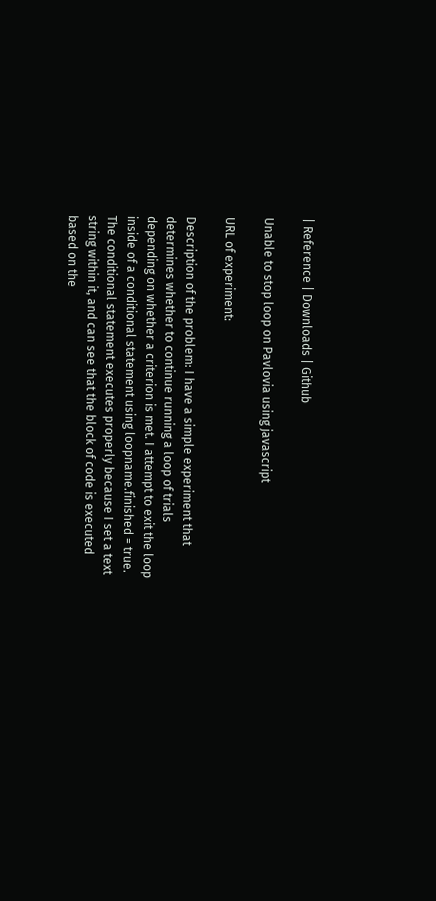| Reference | Downloads | Github

Unable to stop loop on Pavlovia using javascript

URL of experiment:

Description of the problem: I have a simple experiment that determines whether to continue running a loop of trials depending on whether a criterion is met. I attempt to exit the loop inside of a conditional statement using loopname.finished = true. The conditional statement executes properly because I set a text string within it, and can see that the block of code is executed based on the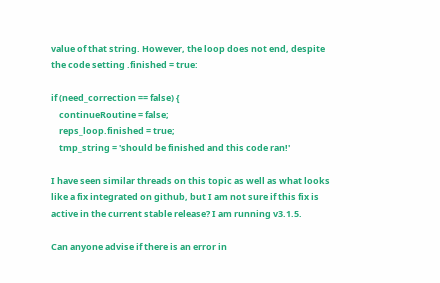value of that string. However, the loop does not end, despite the code setting .finished = true:

if (need_correction == false) {
    continueRoutine = false;
    reps_loop.finished = true;
    tmp_string = 'should be finished and this code ran!'

I have seen similar threads on this topic as well as what looks like a fix integrated on github, but I am not sure if this fix is active in the current stable release? I am running v3.1.5.

Can anyone advise if there is an error in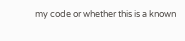my code or whether this is a known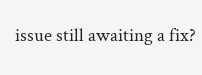issue still awaiting a fix?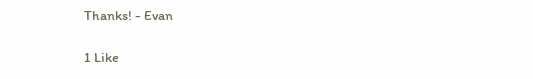Thanks! - Evan

1 Like